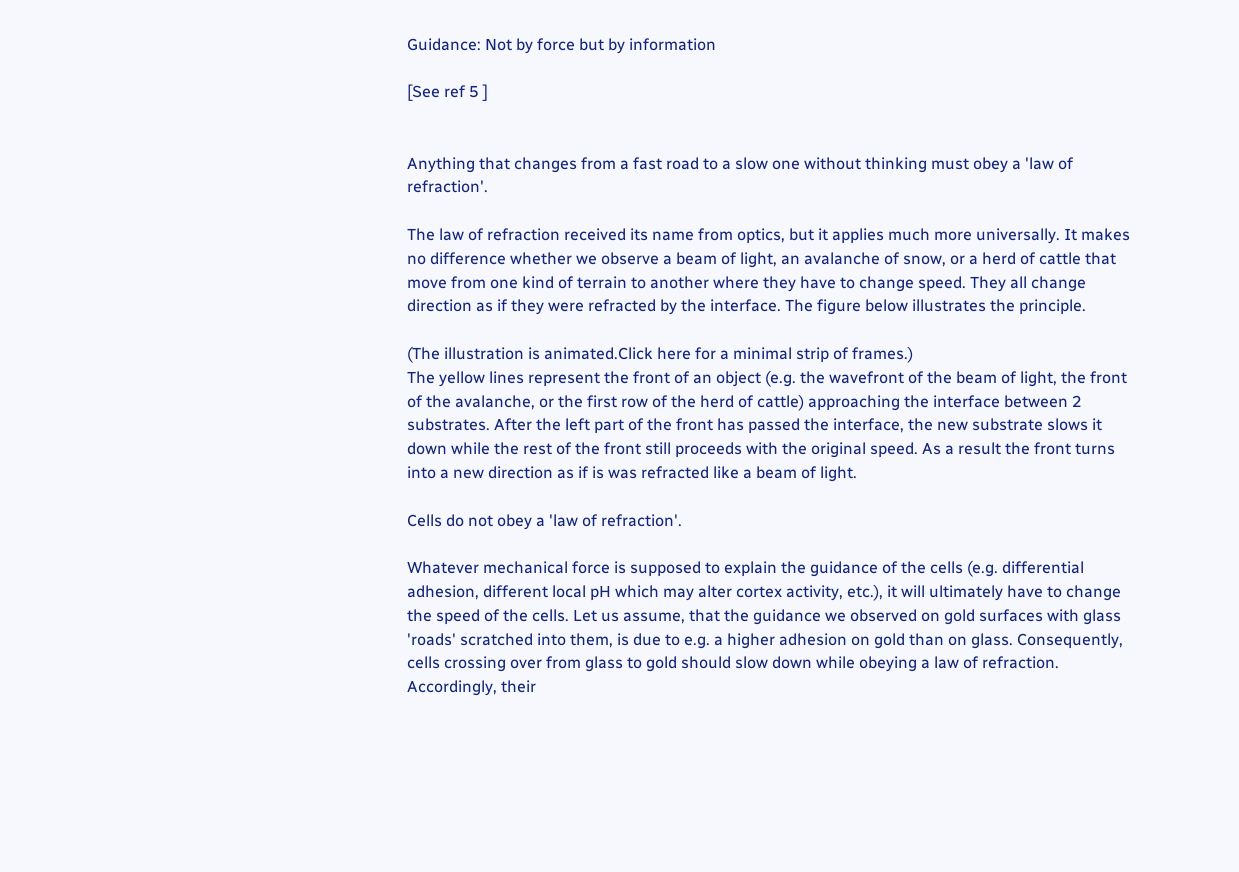Guidance: Not by force but by information

[See ref 5 ]


Anything that changes from a fast road to a slow one without thinking must obey a 'law of refraction'.

The law of refraction received its name from optics, but it applies much more universally. It makes no difference whether we observe a beam of light, an avalanche of snow, or a herd of cattle that move from one kind of terrain to another where they have to change speed. They all change direction as if they were refracted by the interface. The figure below illustrates the principle.

(The illustration is animated.Click here for a minimal strip of frames.)
The yellow lines represent the front of an object (e.g. the wavefront of the beam of light, the front of the avalanche, or the first row of the herd of cattle) approaching the interface between 2 substrates. After the left part of the front has passed the interface, the new substrate slows it down while the rest of the front still proceeds with the original speed. As a result the front turns into a new direction as if is was refracted like a beam of light.

Cells do not obey a 'law of refraction'.

Whatever mechanical force is supposed to explain the guidance of the cells (e.g. differential adhesion, different local pH which may alter cortex activity, etc.), it will ultimately have to change the speed of the cells. Let us assume, that the guidance we observed on gold surfaces with glass 'roads' scratched into them, is due to e.g. a higher adhesion on gold than on glass. Consequently, cells crossing over from glass to gold should slow down while obeying a law of refraction. Accordingly, their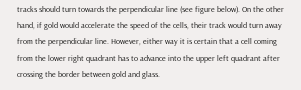tracks should turn towards the perpendicular line (see figure below). On the other hand, if gold would accelerate the speed of the cells, their track would turn away from the perpendicular line. However, either way it is certain that a cell coming from the lower right quadrant has to advance into the upper left quadrant after crossing the border between gold and glass.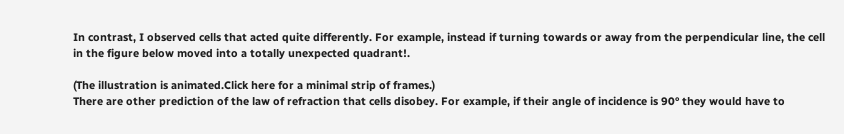In contrast, I observed cells that acted quite differently. For example, instead if turning towards or away from the perpendicular line, the cell in the figure below moved into a totally unexpected quadrant!.

(The illustration is animated.Click here for a minimal strip of frames.)
There are other prediction of the law of refraction that cells disobey. For example, if their angle of incidence is 90° they would have to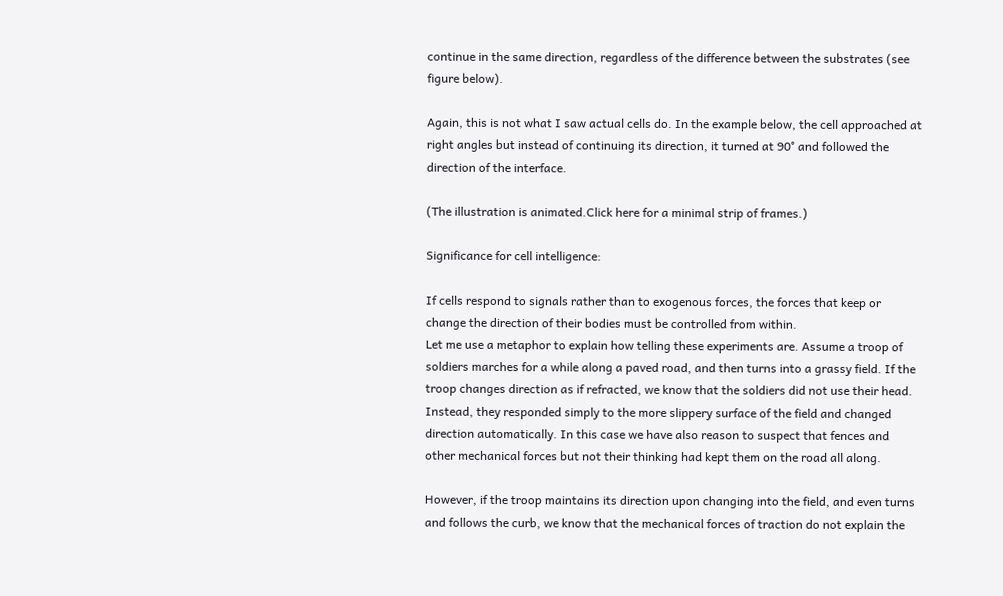continue in the same direction, regardless of the difference between the substrates (see figure below).

Again, this is not what I saw actual cells do. In the example below, the cell approached at right angles but instead of continuing its direction, it turned at 90° and followed the direction of the interface.

(The illustration is animated.Click here for a minimal strip of frames.)

Significance for cell intelligence:

If cells respond to signals rather than to exogenous forces, the forces that keep or change the direction of their bodies must be controlled from within.
Let me use a metaphor to explain how telling these experiments are. Assume a troop of soldiers marches for a while along a paved road, and then turns into a grassy field. If the troop changes direction as if refracted, we know that the soldiers did not use their head. Instead, they responded simply to the more slippery surface of the field and changed direction automatically. In this case we have also reason to suspect that fences and other mechanical forces but not their thinking had kept them on the road all along.

However, if the troop maintains its direction upon changing into the field, and even turns and follows the curb, we know that the mechanical forces of traction do not explain the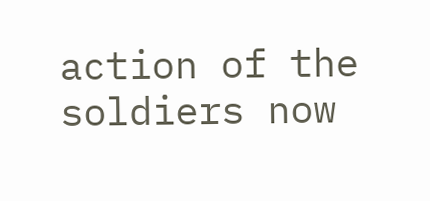action of the soldiers now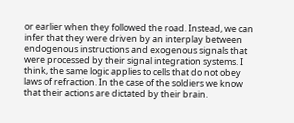or earlier when they followed the road. Instead, we can infer that they were driven by an interplay between endogenous instructions and exogenous signals that were processed by their signal integration systems. I think, the same logic applies to cells that do not obey laws of refraction. In the case of the soldiers we know that their actions are dictated by their brain.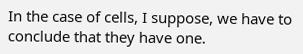In the case of cells, I suppose, we have to conclude that they have one.